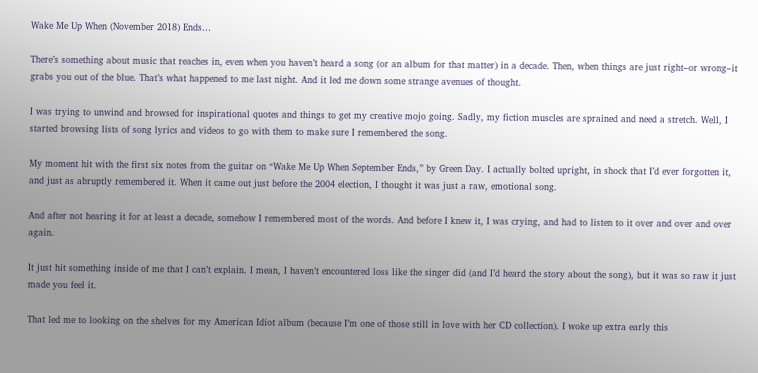Wake Me Up When (November 2018) Ends…

There’s something about music that reaches in, even when you haven’t heard a song (or an album for that matter) in a decade. Then, when things are just right–or wrong–it grabs you out of the blue. That’s what happened to me last night. And it led me down some strange avenues of thought.

I was trying to unwind and browsed for inspirational quotes and things to get my creative mojo going. Sadly, my fiction muscles are sprained and need a stretch. Well, I started browsing lists of song lyrics and videos to go with them to make sure I remembered the song.

My moment hit with the first six notes from the guitar on “Wake Me Up When September Ends,” by Green Day. I actually bolted upright, in shock that I’d ever forgotten it, and just as abruptly remembered it. When it came out just before the 2004 election, I thought it was just a raw, emotional song.

And after not hearing it for at least a decade, somehow I remembered most of the words. And before I knew it, I was crying, and had to listen to it over and over and over again.

It just hit something inside of me that I can’t explain. I mean, I haven’t encountered loss like the singer did (and I’d heard the story about the song), but it was so raw it just made you feel it.

That led me to looking on the shelves for my American Idiot album (because I’m one of those still in love with her CD collection). I woke up extra early this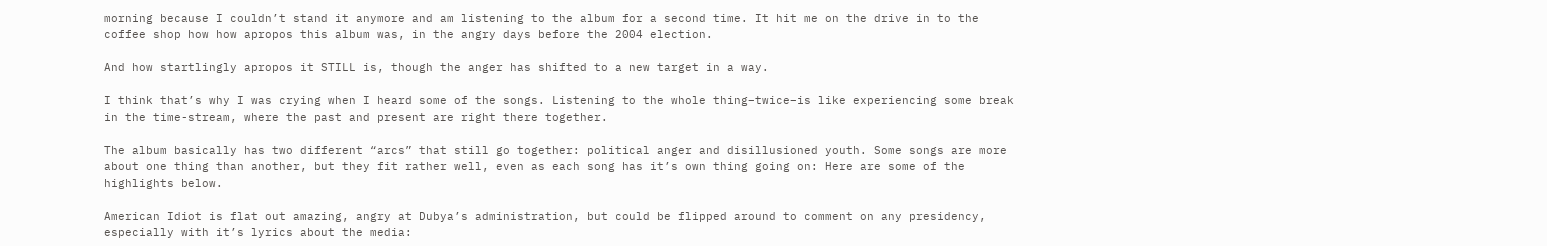morning because I couldn’t stand it anymore and am listening to the album for a second time. It hit me on the drive in to the coffee shop how how apropos this album was, in the angry days before the 2004 election.

And how startlingly apropos it STILL is, though the anger has shifted to a new target in a way.

I think that’s why I was crying when I heard some of the songs. Listening to the whole thing–twice–is like experiencing some break in the time-stream, where the past and present are right there together.

The album basically has two different “arcs” that still go together: political anger and disillusioned youth. Some songs are more about one thing than another, but they fit rather well, even as each song has it’s own thing going on: Here are some of the highlights below.

American Idiot is flat out amazing, angry at Dubya’s administration, but could be flipped around to comment on any presidency, especially with it’s lyrics about the media: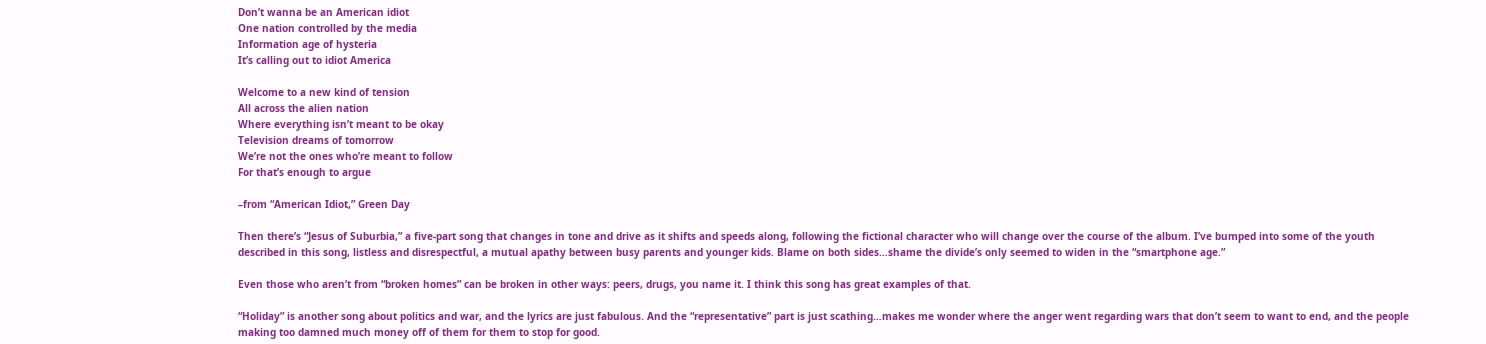Don’t wanna be an American idiot
One nation controlled by the media
Information age of hysteria
It’s calling out to idiot America

Welcome to a new kind of tension
All across the alien nation
Where everything isn’t meant to be okay
Television dreams of tomorrow
We’re not the ones who’re meant to follow
For that’s enough to argue

–from “American Idiot,” Green Day

Then there’s “Jesus of Suburbia,” a five-part song that changes in tone and drive as it shifts and speeds along, following the fictional character who will change over the course of the album. I’ve bumped into some of the youth described in this song, listless and disrespectful, a mutual apathy between busy parents and younger kids. Blame on both sides…shame the divide’s only seemed to widen in the “smartphone age.”

Even those who aren’t from “broken homes” can be broken in other ways: peers, drugs, you name it. I think this song has great examples of that.

“Holiday” is another song about politics and war, and the lyrics are just fabulous. And the “representative” part is just scathing…makes me wonder where the anger went regarding wars that don’t seem to want to end, and the people making too damned much money off of them for them to stop for good.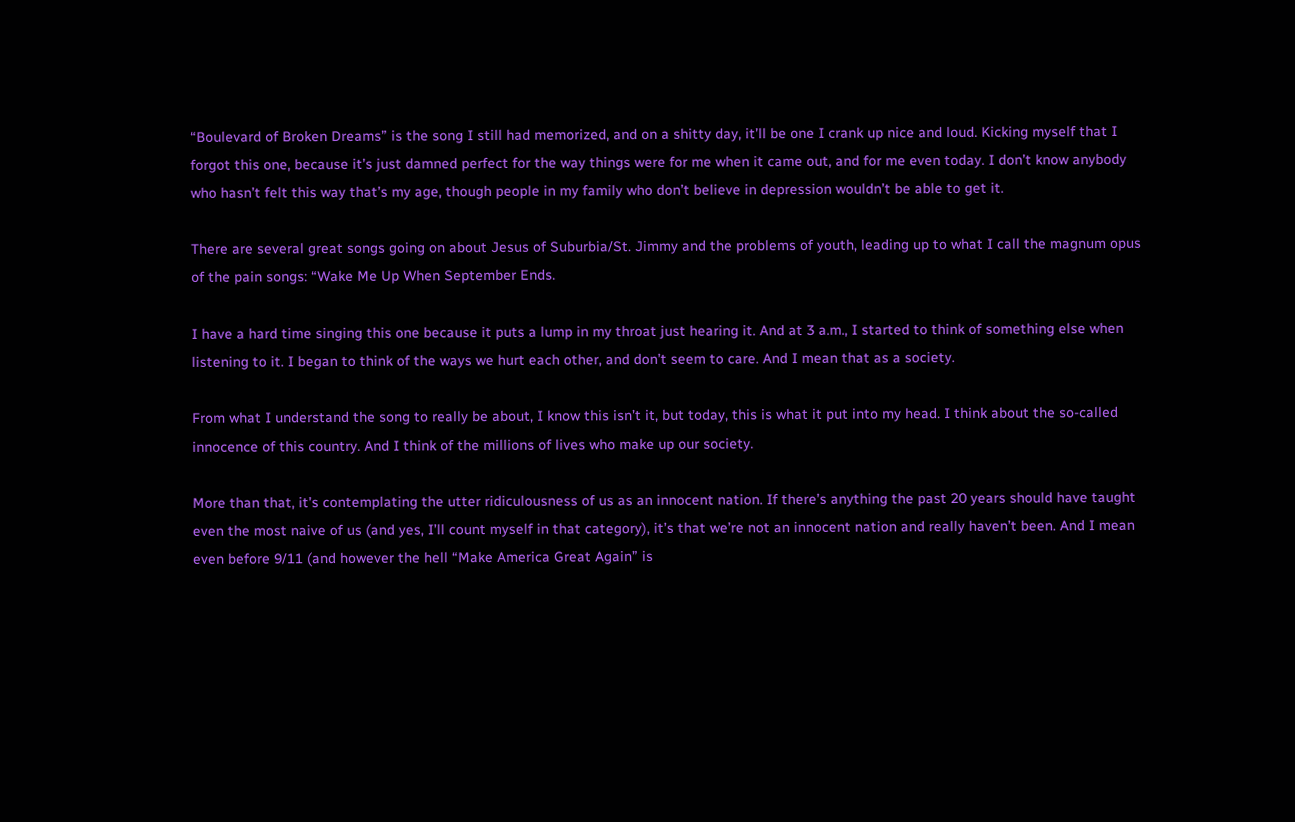“Boulevard of Broken Dreams” is the song I still had memorized, and on a shitty day, it’ll be one I crank up nice and loud. Kicking myself that I forgot this one, because it’s just damned perfect for the way things were for me when it came out, and for me even today. I don’t know anybody who hasn’t felt this way that’s my age, though people in my family who don’t believe in depression wouldn’t be able to get it.

There are several great songs going on about Jesus of Suburbia/St. Jimmy and the problems of youth, leading up to what I call the magnum opus of the pain songs: “Wake Me Up When September Ends.

I have a hard time singing this one because it puts a lump in my throat just hearing it. And at 3 a.m., I started to think of something else when listening to it. I began to think of the ways we hurt each other, and don’t seem to care. And I mean that as a society.

From what I understand the song to really be about, I know this isn’t it, but today, this is what it put into my head. I think about the so-called innocence of this country. And I think of the millions of lives who make up our society.

More than that, it’s contemplating the utter ridiculousness of us as an innocent nation. If there’s anything the past 20 years should have taught even the most naive of us (and yes, I’ll count myself in that category), it’s that we’re not an innocent nation and really haven’t been. And I mean even before 9/11 (and however the hell “Make America Great Again” is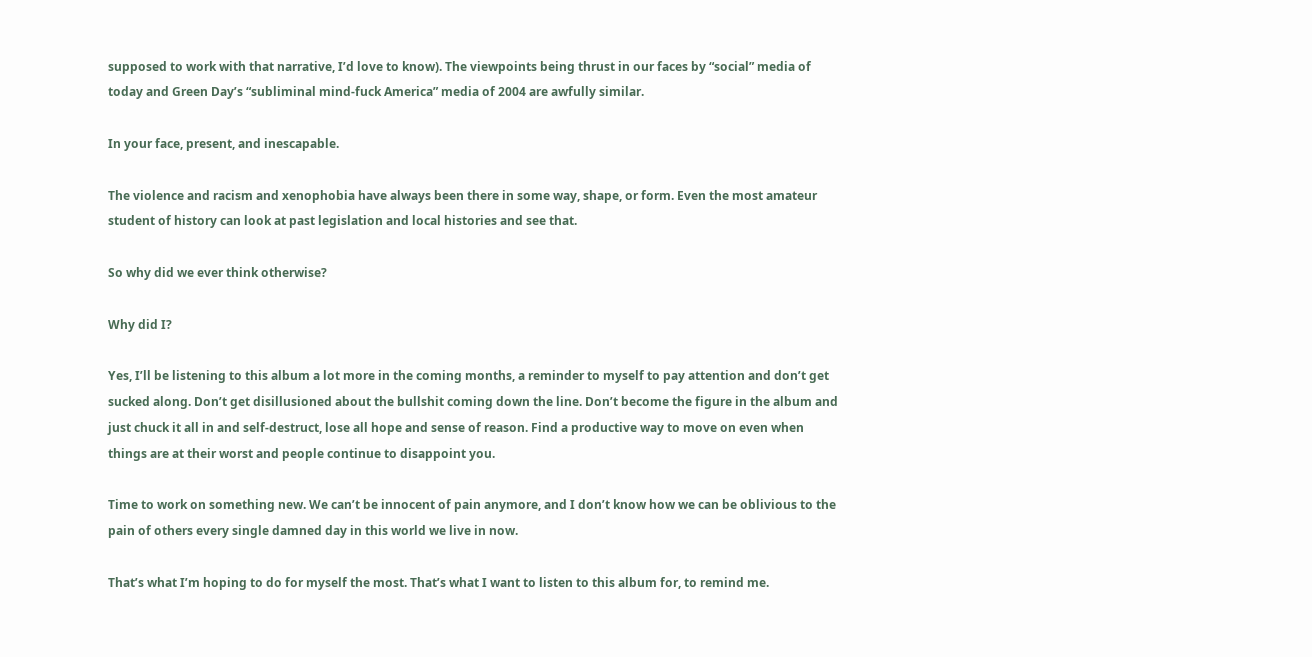supposed to work with that narrative, I’d love to know). The viewpoints being thrust in our faces by “social” media of today and Green Day’s “subliminal mind-fuck America” media of 2004 are awfully similar.

In your face, present, and inescapable.

The violence and racism and xenophobia have always been there in some way, shape, or form. Even the most amateur student of history can look at past legislation and local histories and see that.

So why did we ever think otherwise?

Why did I?

Yes, I’ll be listening to this album a lot more in the coming months, a reminder to myself to pay attention and don’t get sucked along. Don’t get disillusioned about the bullshit coming down the line. Don’t become the figure in the album and just chuck it all in and self-destruct, lose all hope and sense of reason. Find a productive way to move on even when things are at their worst and people continue to disappoint you.

Time to work on something new. We can’t be innocent of pain anymore, and I don’t know how we can be oblivious to the pain of others every single damned day in this world we live in now.

That’s what I’m hoping to do for myself the most. That’s what I want to listen to this album for, to remind me.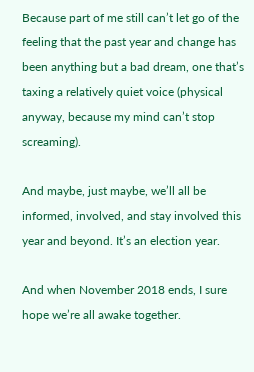Because part of me still can’t let go of the feeling that the past year and change has been anything but a bad dream, one that’s taxing a relatively quiet voice (physical anyway, because my mind can’t stop screaming).

And maybe, just maybe, we’ll all be informed, involved, and stay involved this year and beyond. It’s an election year.

And when November 2018 ends, I sure hope we’re all awake together.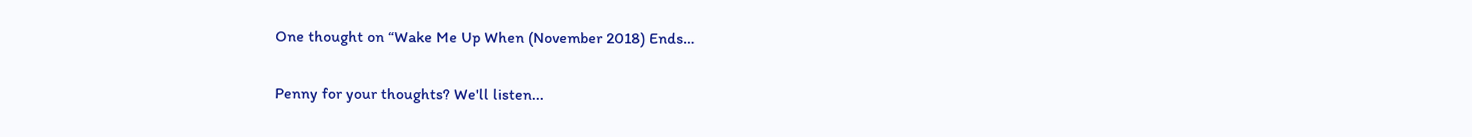One thought on “Wake Me Up When (November 2018) Ends…

Penny for your thoughts? We'll listen...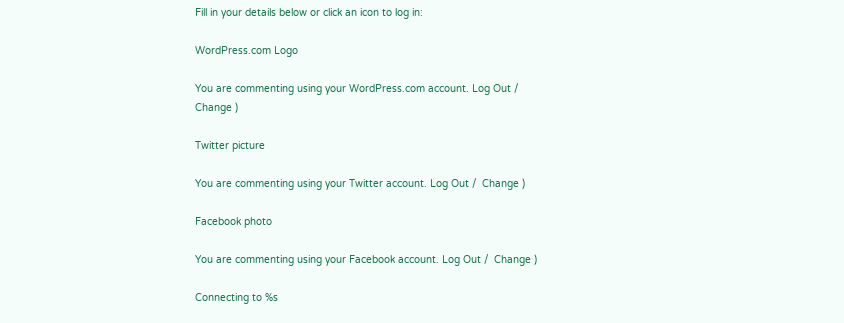Fill in your details below or click an icon to log in:

WordPress.com Logo

You are commenting using your WordPress.com account. Log Out /  Change )

Twitter picture

You are commenting using your Twitter account. Log Out /  Change )

Facebook photo

You are commenting using your Facebook account. Log Out /  Change )

Connecting to %s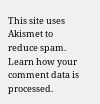This site uses Akismet to reduce spam. Learn how your comment data is processed.